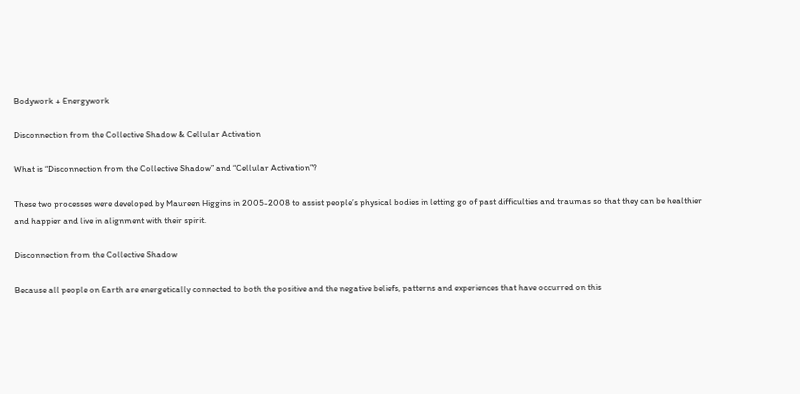Bodywork + Energywork

Disconnection from the Collective Shadow & Cellular Activation

What is “Disconnection from the Collective Shadow” and “Cellular Activation”?

These two processes were developed by Maureen Higgins in 2005-2008 to assist people’s physical bodies in letting go of past difficulties and traumas so that they can be healthier and happier and live in alignment with their spirit.

Disconnection from the Collective Shadow

Because all people on Earth are energetically connected to both the positive and the negative beliefs, patterns and experiences that have occurred on this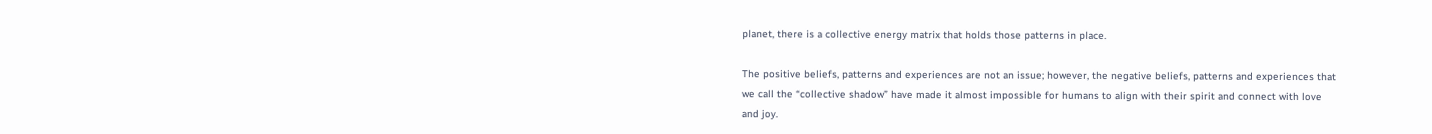planet, there is a collective energy matrix that holds those patterns in place.

The positive beliefs, patterns and experiences are not an issue; however, the negative beliefs, patterns and experiences that we call the “collective shadow” have made it almost impossible for humans to align with their spirit and connect with love and joy.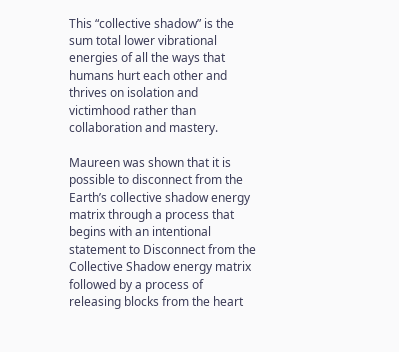This “collective shadow” is the sum total lower vibrational energies of all the ways that humans hurt each other and thrives on isolation and victimhood rather than collaboration and mastery.

Maureen was shown that it is possible to disconnect from the Earth’s collective shadow energy matrix through a process that begins with an intentional statement to Disconnect from the Collective Shadow energy matrix followed by a process of releasing blocks from the heart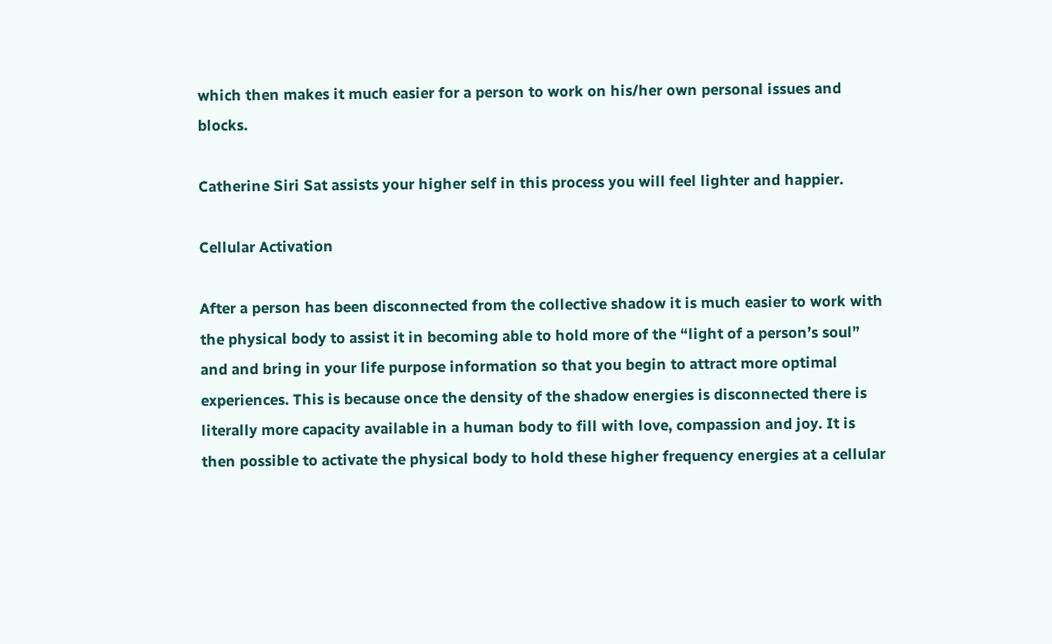which then makes it much easier for a person to work on his/her own personal issues and blocks.

Catherine Siri Sat assists your higher self in this process you will feel lighter and happier.

Cellular Activation

After a person has been disconnected from the collective shadow it is much easier to work with the physical body to assist it in becoming able to hold more of the “light of a person’s soul” and and bring in your life purpose information so that you begin to attract more optimal experiences. This is because once the density of the shadow energies is disconnected there is literally more capacity available in a human body to fill with love, compassion and joy. It is then possible to activate the physical body to hold these higher frequency energies at a cellular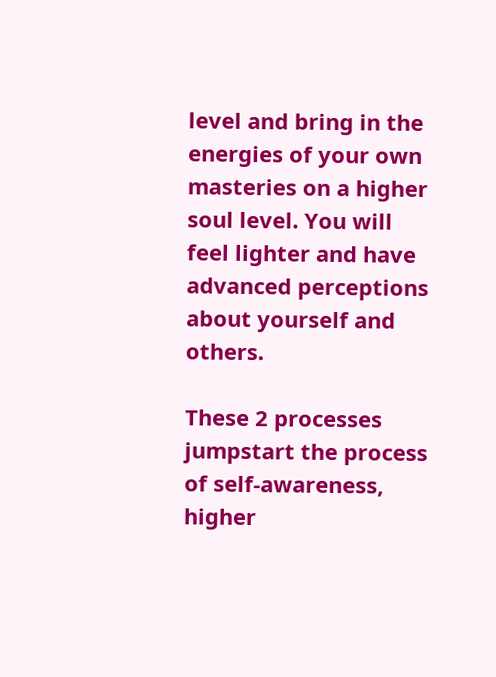level and bring in the energies of your own masteries on a higher soul level. You will feel lighter and have advanced perceptions about yourself and others.

These 2 processes jumpstart the process of self-awareness, higher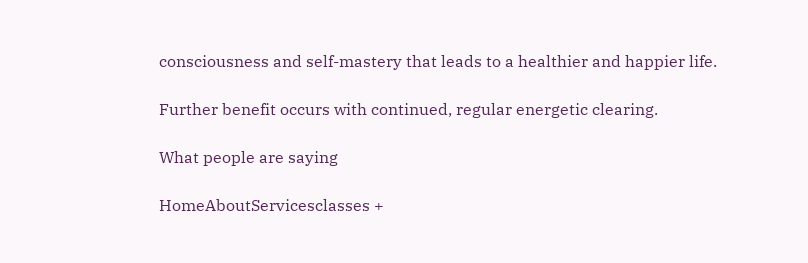consciousness and self-mastery that leads to a healthier and happier life.

Further benefit occurs with continued, regular energetic clearing.

What people are saying

HomeAboutServicesclasses +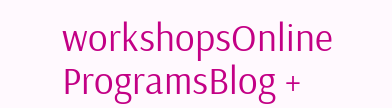workshopsOnline ProgramsBlog +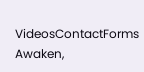VideosContactForms
Awaken,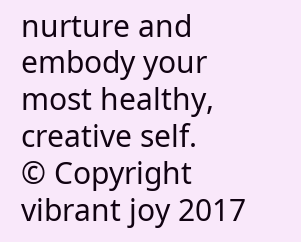nurture and embody your most healthy, creative self.
© Copyright vibrant joy 2017